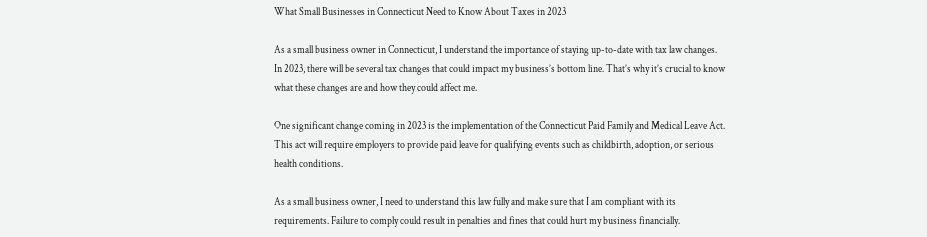What Small Businesses in Connecticut Need to Know About Taxes in 2023

As a small business owner in Connecticut, I understand the importance of staying up-to-date with tax law changes. In 2023, there will be several tax changes that could impact my business’s bottom line. That’s why it’s crucial to know what these changes are and how they could affect me.

One significant change coming in 2023 is the implementation of the Connecticut Paid Family and Medical Leave Act. This act will require employers to provide paid leave for qualifying events such as childbirth, adoption, or serious health conditions.

As a small business owner, I need to understand this law fully and make sure that I am compliant with its requirements. Failure to comply could result in penalties and fines that could hurt my business financially.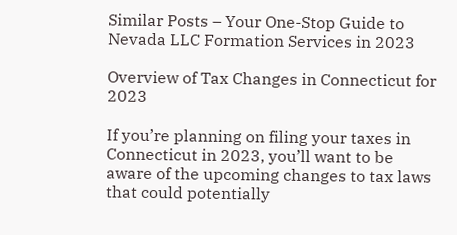Similar Posts – Your One-Stop Guide to Nevada LLC Formation Services in 2023

Overview of Tax Changes in Connecticut for 2023

If you’re planning on filing your taxes in Connecticut in 2023, you’ll want to be aware of the upcoming changes to tax laws that could potentially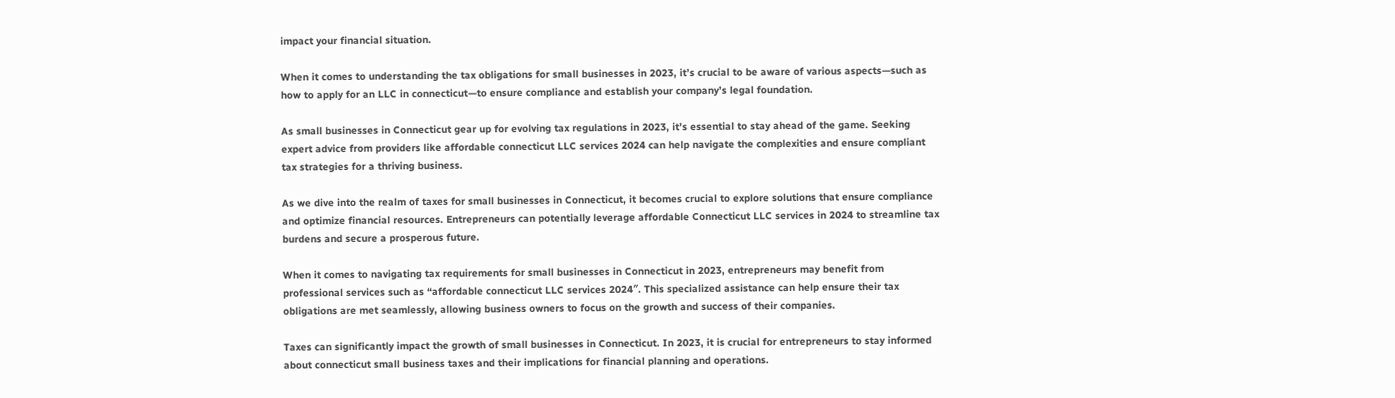impact your financial situation.

When it comes to understanding the tax obligations for small businesses in 2023, it’s crucial to be aware of various aspects—such as how to apply for an LLC in connecticut—to ensure compliance and establish your company’s legal foundation.

As small businesses in Connecticut gear up for evolving tax regulations in 2023, it’s essential to stay ahead of the game. Seeking expert advice from providers like affordable connecticut LLC services 2024 can help navigate the complexities and ensure compliant tax strategies for a thriving business.

As we dive into the realm of taxes for small businesses in Connecticut, it becomes crucial to explore solutions that ensure compliance and optimize financial resources. Entrepreneurs can potentially leverage affordable Connecticut LLC services in 2024 to streamline tax burdens and secure a prosperous future.

When it comes to navigating tax requirements for small businesses in Connecticut in 2023, entrepreneurs may benefit from professional services such as “affordable connecticut LLC services 2024″. This specialized assistance can help ensure their tax obligations are met seamlessly, allowing business owners to focus on the growth and success of their companies.

Taxes can significantly impact the growth of small businesses in Connecticut. In 2023, it is crucial for entrepreneurs to stay informed about connecticut small business taxes and their implications for financial planning and operations.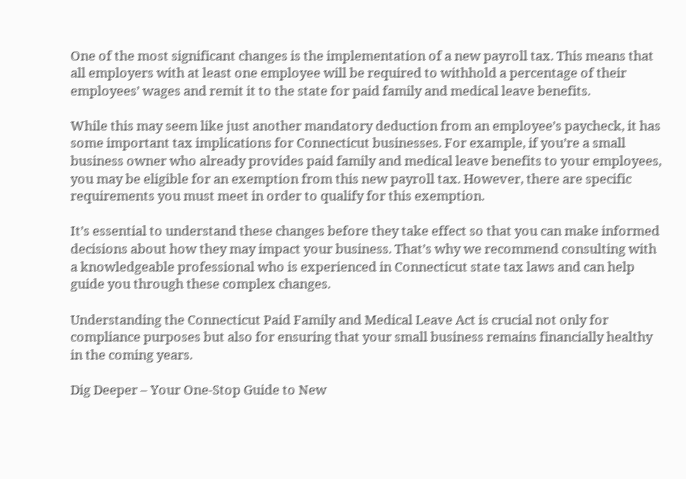One of the most significant changes is the implementation of a new payroll tax. This means that all employers with at least one employee will be required to withhold a percentage of their employees’ wages and remit it to the state for paid family and medical leave benefits.

While this may seem like just another mandatory deduction from an employee’s paycheck, it has some important tax implications for Connecticut businesses. For example, if you’re a small business owner who already provides paid family and medical leave benefits to your employees, you may be eligible for an exemption from this new payroll tax. However, there are specific requirements you must meet in order to qualify for this exemption.

It’s essential to understand these changes before they take effect so that you can make informed decisions about how they may impact your business. That’s why we recommend consulting with a knowledgeable professional who is experienced in Connecticut state tax laws and can help guide you through these complex changes.

Understanding the Connecticut Paid Family and Medical Leave Act is crucial not only for compliance purposes but also for ensuring that your small business remains financially healthy in the coming years.

Dig Deeper – Your One-Stop Guide to New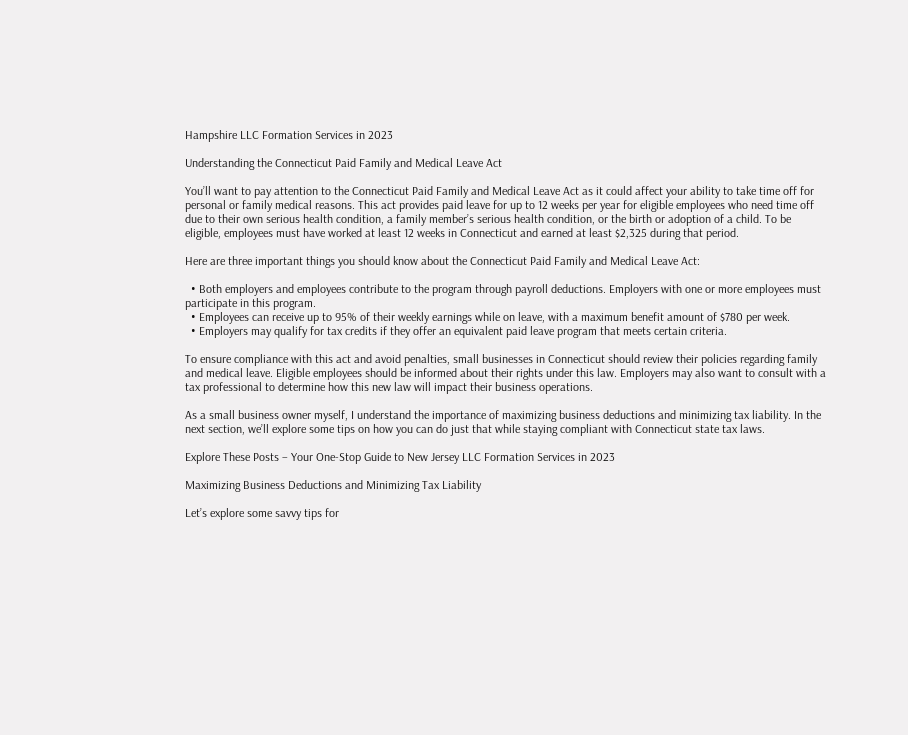Hampshire LLC Formation Services in 2023

Understanding the Connecticut Paid Family and Medical Leave Act

You’ll want to pay attention to the Connecticut Paid Family and Medical Leave Act as it could affect your ability to take time off for personal or family medical reasons. This act provides paid leave for up to 12 weeks per year for eligible employees who need time off due to their own serious health condition, a family member’s serious health condition, or the birth or adoption of a child. To be eligible, employees must have worked at least 12 weeks in Connecticut and earned at least $2,325 during that period.

Here are three important things you should know about the Connecticut Paid Family and Medical Leave Act:

  • Both employers and employees contribute to the program through payroll deductions. Employers with one or more employees must participate in this program.
  • Employees can receive up to 95% of their weekly earnings while on leave, with a maximum benefit amount of $780 per week.
  • Employers may qualify for tax credits if they offer an equivalent paid leave program that meets certain criteria.

To ensure compliance with this act and avoid penalties, small businesses in Connecticut should review their policies regarding family and medical leave. Eligible employees should be informed about their rights under this law. Employers may also want to consult with a tax professional to determine how this new law will impact their business operations.

As a small business owner myself, I understand the importance of maximizing business deductions and minimizing tax liability. In the next section, we’ll explore some tips on how you can do just that while staying compliant with Connecticut state tax laws.

Explore These Posts – Your One-Stop Guide to New Jersey LLC Formation Services in 2023

Maximizing Business Deductions and Minimizing Tax Liability

Let’s explore some savvy tips for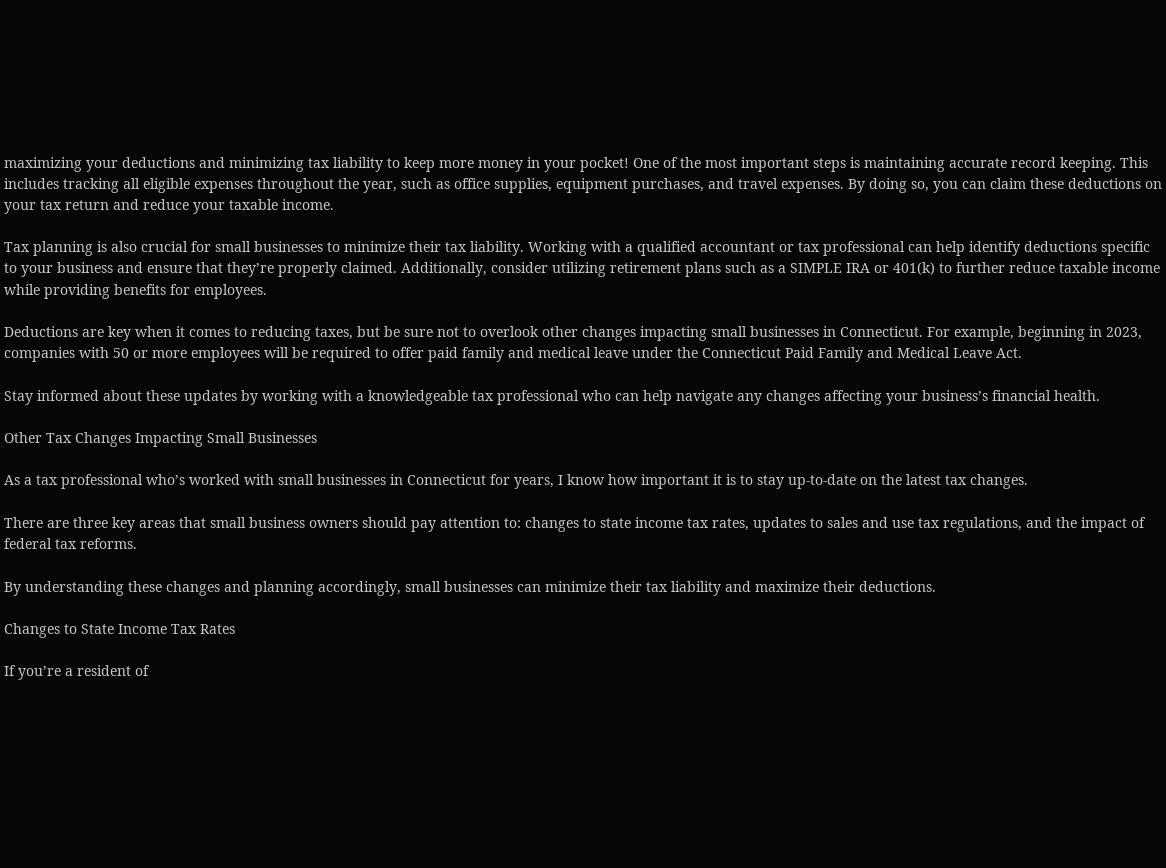maximizing your deductions and minimizing tax liability to keep more money in your pocket! One of the most important steps is maintaining accurate record keeping. This includes tracking all eligible expenses throughout the year, such as office supplies, equipment purchases, and travel expenses. By doing so, you can claim these deductions on your tax return and reduce your taxable income.

Tax planning is also crucial for small businesses to minimize their tax liability. Working with a qualified accountant or tax professional can help identify deductions specific to your business and ensure that they’re properly claimed. Additionally, consider utilizing retirement plans such as a SIMPLE IRA or 401(k) to further reduce taxable income while providing benefits for employees.

Deductions are key when it comes to reducing taxes, but be sure not to overlook other changes impacting small businesses in Connecticut. For example, beginning in 2023, companies with 50 or more employees will be required to offer paid family and medical leave under the Connecticut Paid Family and Medical Leave Act.

Stay informed about these updates by working with a knowledgeable tax professional who can help navigate any changes affecting your business’s financial health.

Other Tax Changes Impacting Small Businesses

As a tax professional who’s worked with small businesses in Connecticut for years, I know how important it is to stay up-to-date on the latest tax changes.

There are three key areas that small business owners should pay attention to: changes to state income tax rates, updates to sales and use tax regulations, and the impact of federal tax reforms.

By understanding these changes and planning accordingly, small businesses can minimize their tax liability and maximize their deductions.

Changes to State Income Tax Rates

If you’re a resident of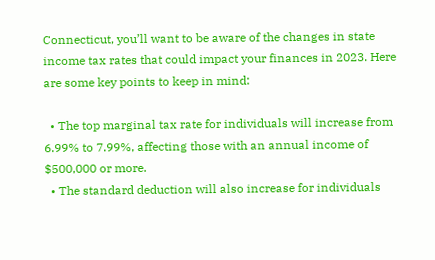Connecticut, you’ll want to be aware of the changes in state income tax rates that could impact your finances in 2023. Here are some key points to keep in mind:

  • The top marginal tax rate for individuals will increase from 6.99% to 7.99%, affecting those with an annual income of $500,000 or more.
  • The standard deduction will also increase for individuals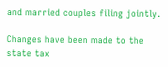and married couples filing jointly.

Changes have been made to the state tax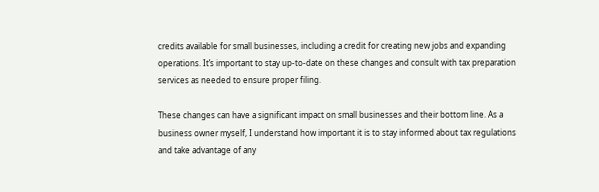credits available for small businesses, including a credit for creating new jobs and expanding operations. It’s important to stay up-to-date on these changes and consult with tax preparation services as needed to ensure proper filing.

These changes can have a significant impact on small businesses and their bottom line. As a business owner myself, I understand how important it is to stay informed about tax regulations and take advantage of any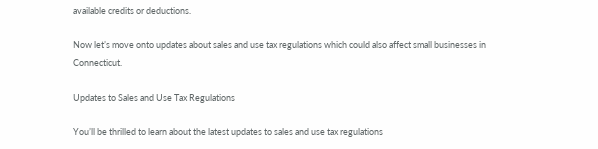available credits or deductions.

Now let’s move onto updates about sales and use tax regulations which could also affect small businesses in Connecticut.

Updates to Sales and Use Tax Regulations

You’ll be thrilled to learn about the latest updates to sales and use tax regulations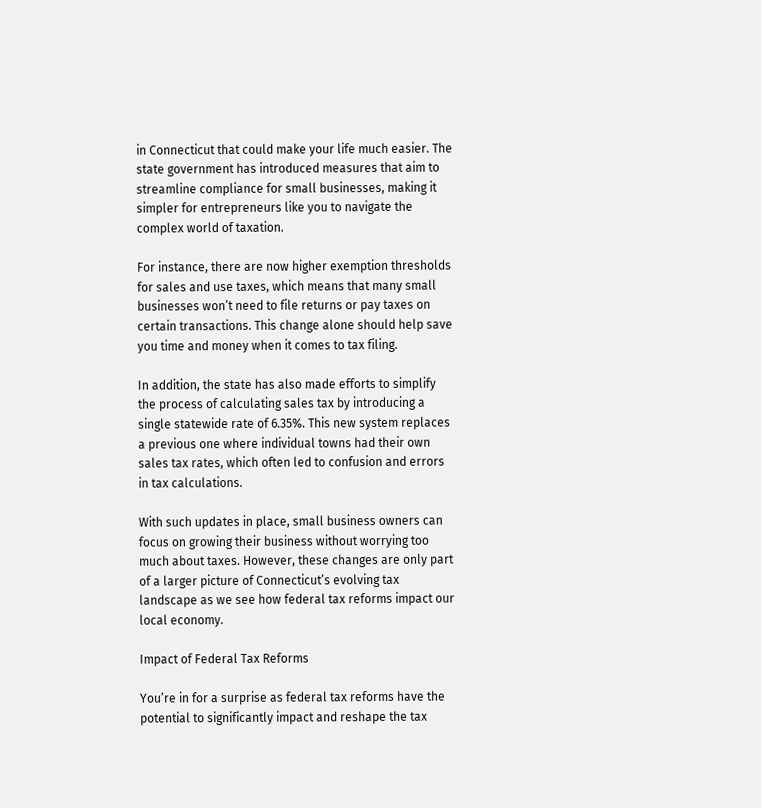in Connecticut that could make your life much easier. The state government has introduced measures that aim to streamline compliance for small businesses, making it simpler for entrepreneurs like you to navigate the complex world of taxation.

For instance, there are now higher exemption thresholds for sales and use taxes, which means that many small businesses won’t need to file returns or pay taxes on certain transactions. This change alone should help save you time and money when it comes to tax filing.

In addition, the state has also made efforts to simplify the process of calculating sales tax by introducing a single statewide rate of 6.35%. This new system replaces a previous one where individual towns had their own sales tax rates, which often led to confusion and errors in tax calculations.

With such updates in place, small business owners can focus on growing their business without worrying too much about taxes. However, these changes are only part of a larger picture of Connecticut’s evolving tax landscape as we see how federal tax reforms impact our local economy.

Impact of Federal Tax Reforms

You’re in for a surprise as federal tax reforms have the potential to significantly impact and reshape the tax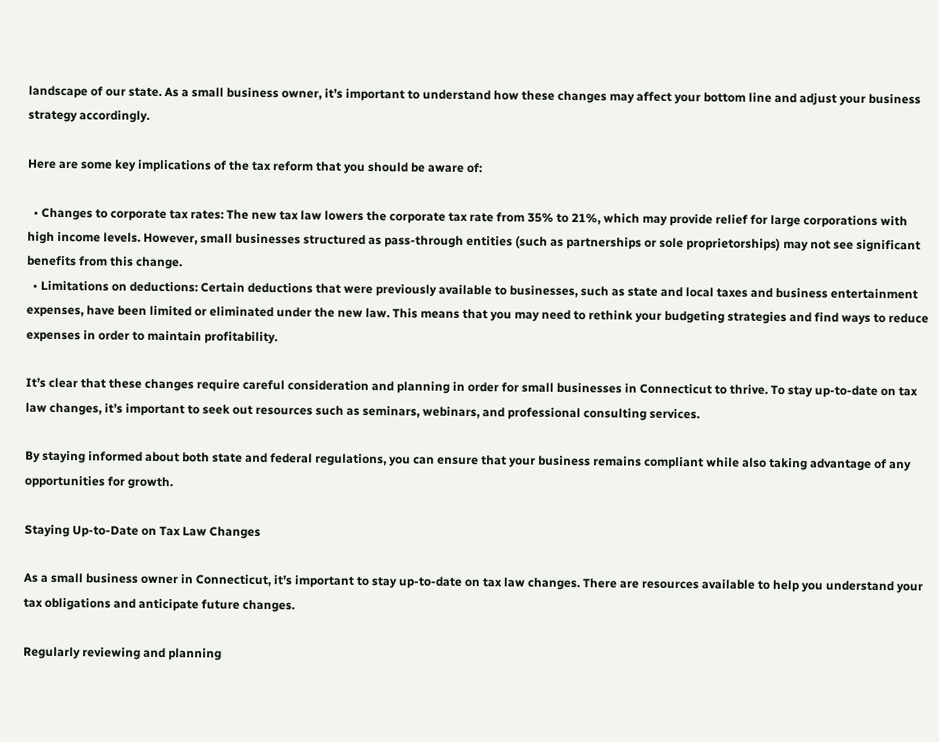landscape of our state. As a small business owner, it’s important to understand how these changes may affect your bottom line and adjust your business strategy accordingly.

Here are some key implications of the tax reform that you should be aware of:

  • Changes to corporate tax rates: The new tax law lowers the corporate tax rate from 35% to 21%, which may provide relief for large corporations with high income levels. However, small businesses structured as pass-through entities (such as partnerships or sole proprietorships) may not see significant benefits from this change.
  • Limitations on deductions: Certain deductions that were previously available to businesses, such as state and local taxes and business entertainment expenses, have been limited or eliminated under the new law. This means that you may need to rethink your budgeting strategies and find ways to reduce expenses in order to maintain profitability.

It’s clear that these changes require careful consideration and planning in order for small businesses in Connecticut to thrive. To stay up-to-date on tax law changes, it’s important to seek out resources such as seminars, webinars, and professional consulting services.

By staying informed about both state and federal regulations, you can ensure that your business remains compliant while also taking advantage of any opportunities for growth.

Staying Up-to-Date on Tax Law Changes

As a small business owner in Connecticut, it’s important to stay up-to-date on tax law changes. There are resources available to help you understand your tax obligations and anticipate future changes.

Regularly reviewing and planning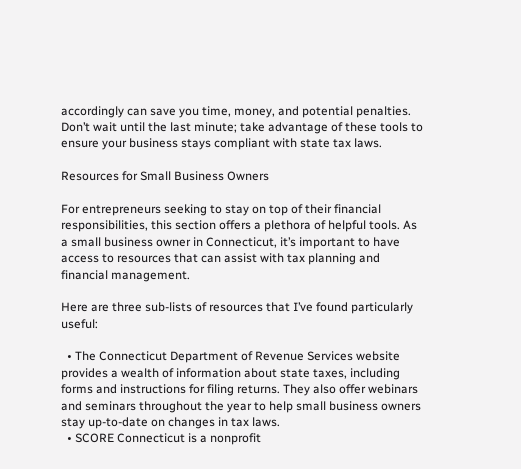accordingly can save you time, money, and potential penalties. Don’t wait until the last minute; take advantage of these tools to ensure your business stays compliant with state tax laws.

Resources for Small Business Owners

For entrepreneurs seeking to stay on top of their financial responsibilities, this section offers a plethora of helpful tools. As a small business owner in Connecticut, it’s important to have access to resources that can assist with tax planning and financial management.

Here are three sub-lists of resources that I’ve found particularly useful:

  • The Connecticut Department of Revenue Services website provides a wealth of information about state taxes, including forms and instructions for filing returns. They also offer webinars and seminars throughout the year to help small business owners stay up-to-date on changes in tax laws.
  • SCORE Connecticut is a nonprofit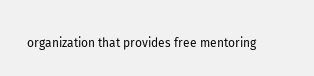organization that provides free mentoring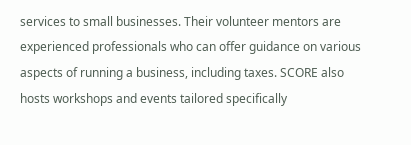services to small businesses. Their volunteer mentors are experienced professionals who can offer guidance on various aspects of running a business, including taxes. SCORE also hosts workshops and events tailored specifically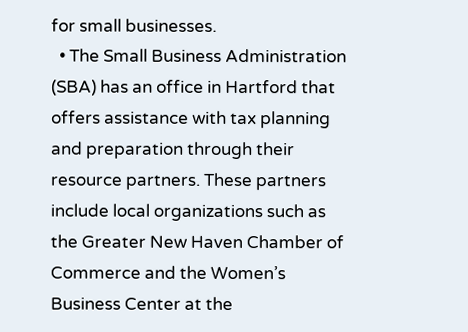for small businesses.
  • The Small Business Administration (SBA) has an office in Hartford that offers assistance with tax planning and preparation through their resource partners. These partners include local organizations such as the Greater New Haven Chamber of Commerce and the Women’s Business Center at the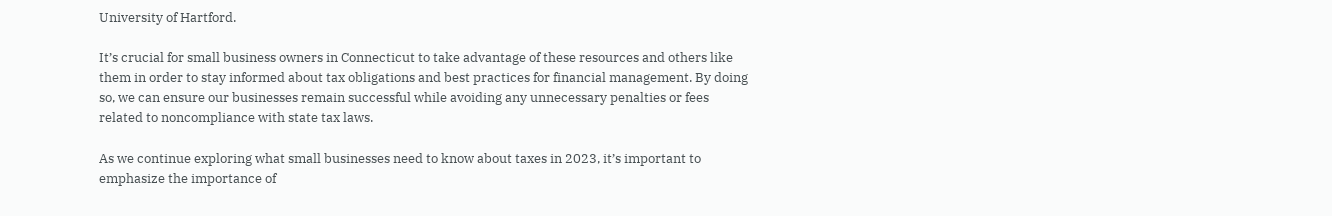University of Hartford.

It’s crucial for small business owners in Connecticut to take advantage of these resources and others like them in order to stay informed about tax obligations and best practices for financial management. By doing so, we can ensure our businesses remain successful while avoiding any unnecessary penalties or fees related to noncompliance with state tax laws.

As we continue exploring what small businesses need to know about taxes in 2023, it’s important to emphasize the importance of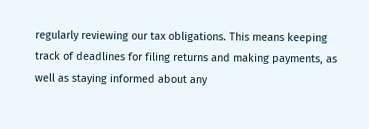regularly reviewing our tax obligations. This means keeping track of deadlines for filing returns and making payments, as well as staying informed about any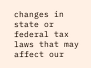changes in state or federal tax laws that may affect our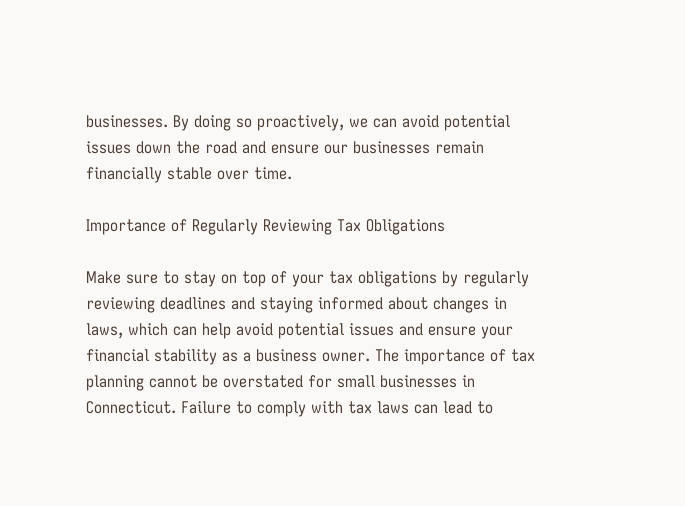businesses. By doing so proactively, we can avoid potential issues down the road and ensure our businesses remain financially stable over time.

Importance of Regularly Reviewing Tax Obligations

Make sure to stay on top of your tax obligations by regularly reviewing deadlines and staying informed about changes in laws, which can help avoid potential issues and ensure your financial stability as a business owner. The importance of tax planning cannot be overstated for small businesses in Connecticut. Failure to comply with tax laws can lead to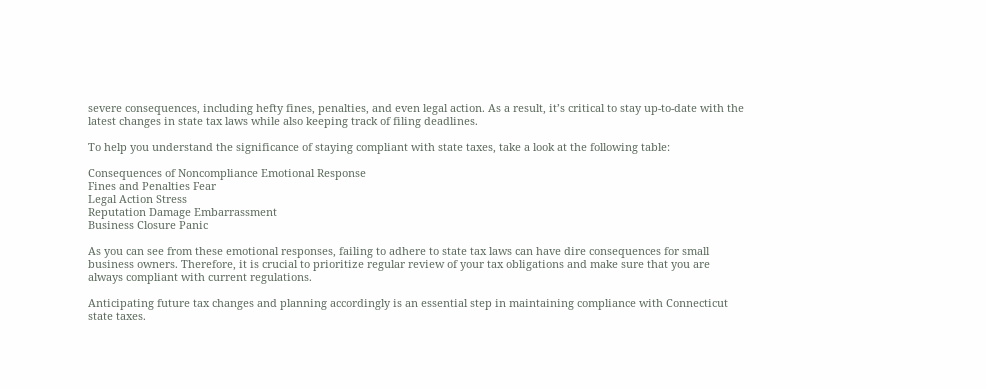severe consequences, including hefty fines, penalties, and even legal action. As a result, it’s critical to stay up-to-date with the latest changes in state tax laws while also keeping track of filing deadlines.

To help you understand the significance of staying compliant with state taxes, take a look at the following table:

Consequences of Noncompliance Emotional Response
Fines and Penalties Fear
Legal Action Stress
Reputation Damage Embarrassment
Business Closure Panic

As you can see from these emotional responses, failing to adhere to state tax laws can have dire consequences for small business owners. Therefore, it is crucial to prioritize regular review of your tax obligations and make sure that you are always compliant with current regulations.

Anticipating future tax changes and planning accordingly is an essential step in maintaining compliance with Connecticut state taxes.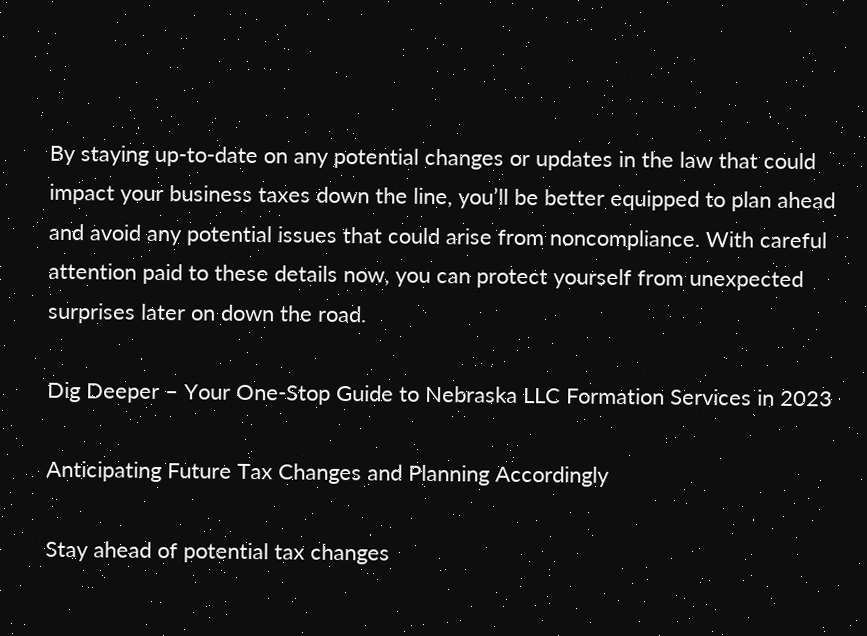By staying up-to-date on any potential changes or updates in the law that could impact your business taxes down the line, you’ll be better equipped to plan ahead and avoid any potential issues that could arise from noncompliance. With careful attention paid to these details now, you can protect yourself from unexpected surprises later on down the road.

Dig Deeper – Your One-Stop Guide to Nebraska LLC Formation Services in 2023

Anticipating Future Tax Changes and Planning Accordingly

Stay ahead of potential tax changes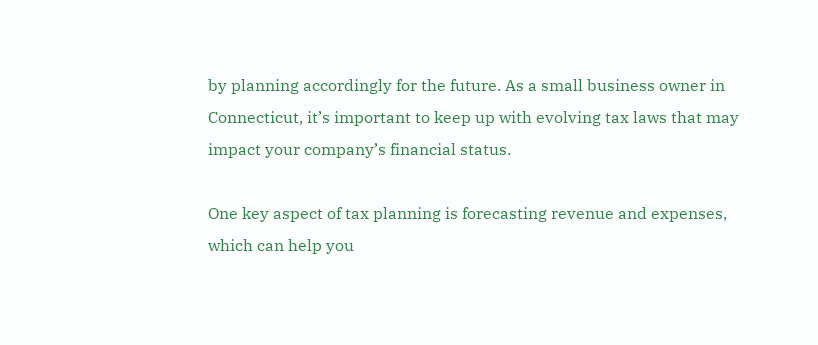by planning accordingly for the future. As a small business owner in Connecticut, it’s important to keep up with evolving tax laws that may impact your company’s financial status.

One key aspect of tax planning is forecasting revenue and expenses, which can help you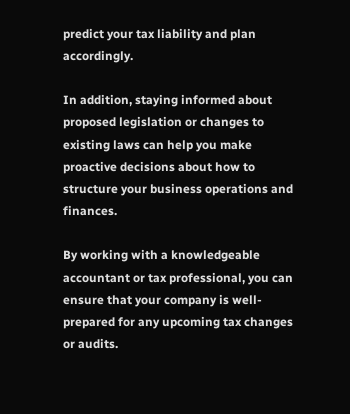predict your tax liability and plan accordingly.

In addition, staying informed about proposed legislation or changes to existing laws can help you make proactive decisions about how to structure your business operations and finances.

By working with a knowledgeable accountant or tax professional, you can ensure that your company is well-prepared for any upcoming tax changes or audits.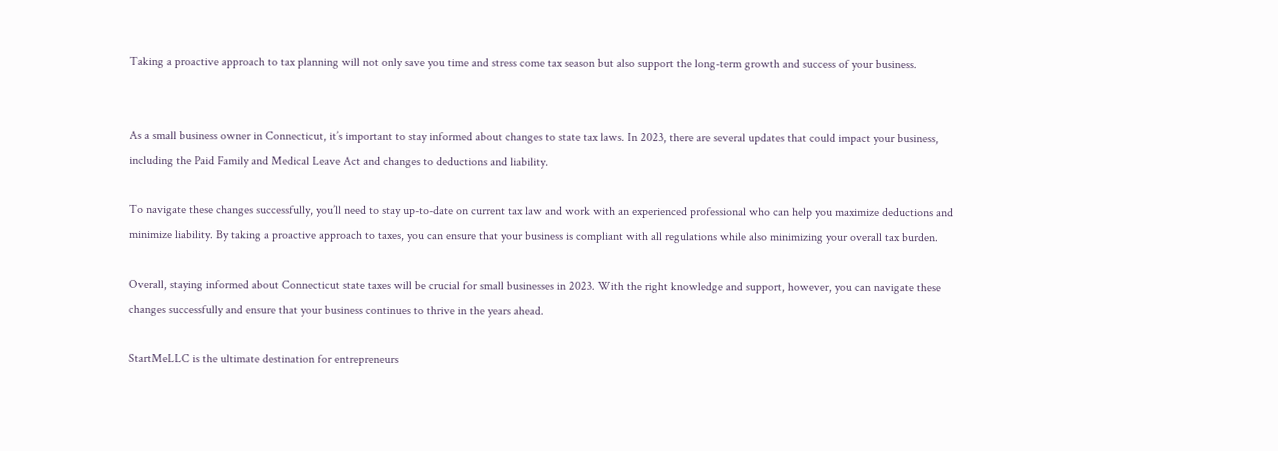Taking a proactive approach to tax planning will not only save you time and stress come tax season but also support the long-term growth and success of your business.


As a small business owner in Connecticut, it’s important to stay informed about changes to state tax laws. In 2023, there are several updates that could impact your business, including the Paid Family and Medical Leave Act and changes to deductions and liability.

To navigate these changes successfully, you’ll need to stay up-to-date on current tax law and work with an experienced professional who can help you maximize deductions and minimize liability. By taking a proactive approach to taxes, you can ensure that your business is compliant with all regulations while also minimizing your overall tax burden.

Overall, staying informed about Connecticut state taxes will be crucial for small businesses in 2023. With the right knowledge and support, however, you can navigate these changes successfully and ensure that your business continues to thrive in the years ahead.

StartMeLLC is the ultimate destination for entrepreneurs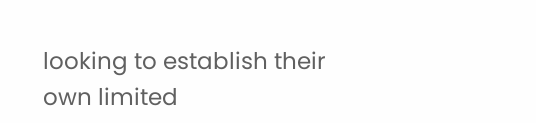looking to establish their own limited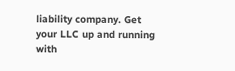liability company. Get your LLC up and running with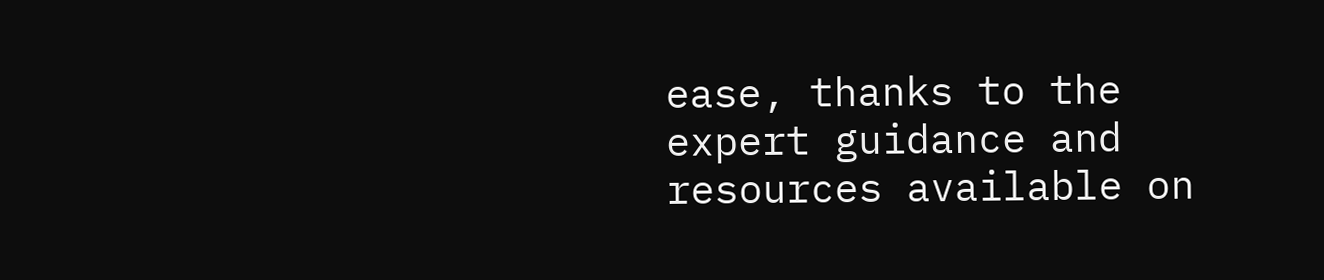ease, thanks to the expert guidance and resources available on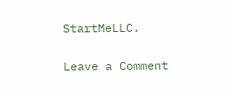StartMeLLC.

Leave a Comment